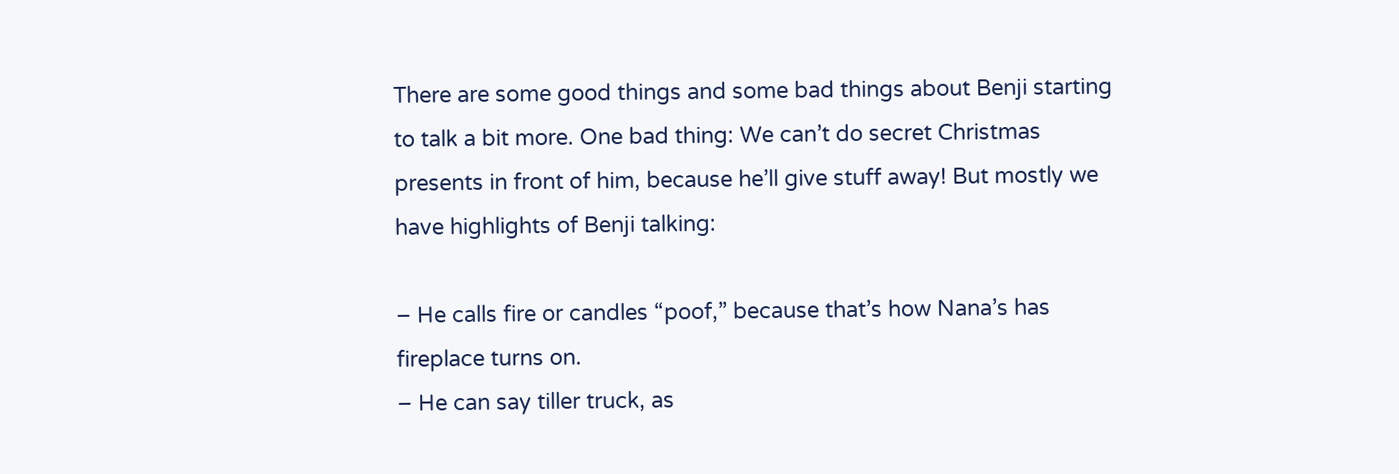There are some good things and some bad things about Benji starting to talk a bit more. One bad thing: We can’t do secret Christmas presents in front of him, because he’ll give stuff away! But mostly we have highlights of Benji talking:

– He calls fire or candles “poof,” because that’s how Nana’s has fireplace turns on.
– He can say tiller truck, as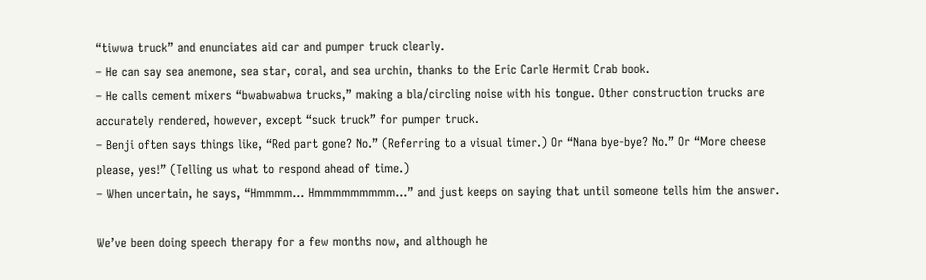“tiwwa truck” and enunciates aid car and pumper truck clearly.
– He can say sea anemone, sea star, coral, and sea urchin, thanks to the Eric Carle Hermit Crab book.
– He calls cement mixers “bwabwabwa trucks,” making a bla/circling noise with his tongue. Other construction trucks are accurately rendered, however, except “suck truck” for pumper truck.
– Benji often says things like, “Red part gone? No.” (Referring to a visual timer.) Or “Nana bye-bye? No.” Or “More cheese please, yes!” (Telling us what to respond ahead of time.)
– When uncertain, he says, “Hmmmm… Hmmmmmmmmm…” and just keeps on saying that until someone tells him the answer.

We’ve been doing speech therapy for a few months now, and although he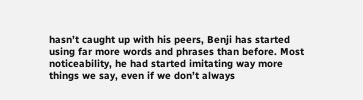hasn’t caught up with his peers, Benji has started using far more words and phrases than before. Most noticeability, he had started imitating way more things we say, even if we don’t always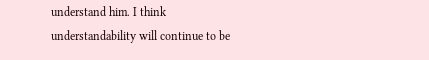understand him. I think understandability will continue to be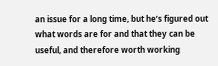an issue for a long time, but he’s figured out what words are for and that they can be useful, and therefore worth working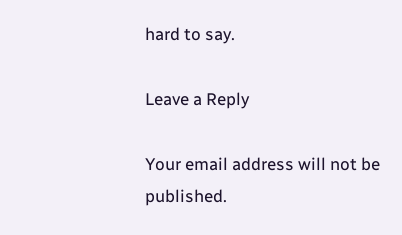hard to say.

Leave a Reply

Your email address will not be published.